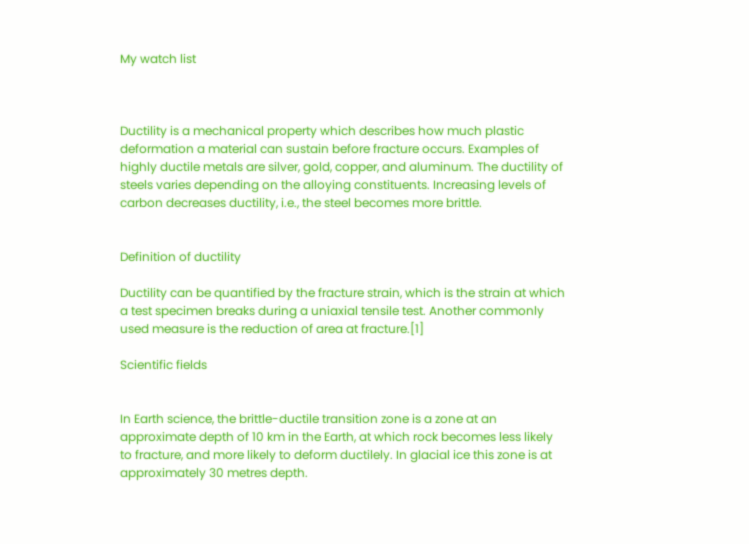My watch list



Ductility is a mechanical property which describes how much plastic deformation a material can sustain before fracture occurs. Examples of highly ductile metals are silver, gold, copper, and aluminum. The ductility of steels varies depending on the alloying constituents. Increasing levels of carbon decreases ductility, i.e., the steel becomes more brittle.


Definition of ductility

Ductility can be quantified by the fracture strain, which is the strain at which a test specimen breaks during a uniaxial tensile test. Another commonly used measure is the reduction of area at fracture.[1]

Scientific fields


In Earth science, the brittle-ductile transition zone is a zone at an approximate depth of 10 km in the Earth, at which rock becomes less likely to fracture, and more likely to deform ductilely. In glacial ice this zone is at approximately 30 metres depth.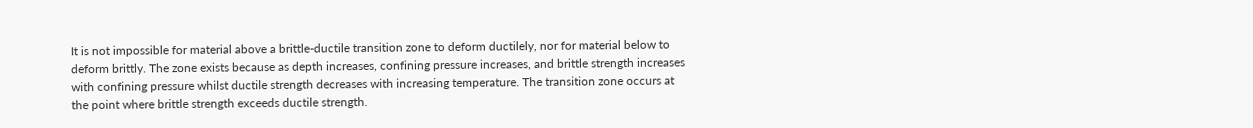It is not impossible for material above a brittle-ductile transition zone to deform ductilely, nor for material below to deform brittly. The zone exists because as depth increases, confining pressure increases, and brittle strength increases with confining pressure whilst ductile strength decreases with increasing temperature. The transition zone occurs at the point where brittle strength exceeds ductile strength.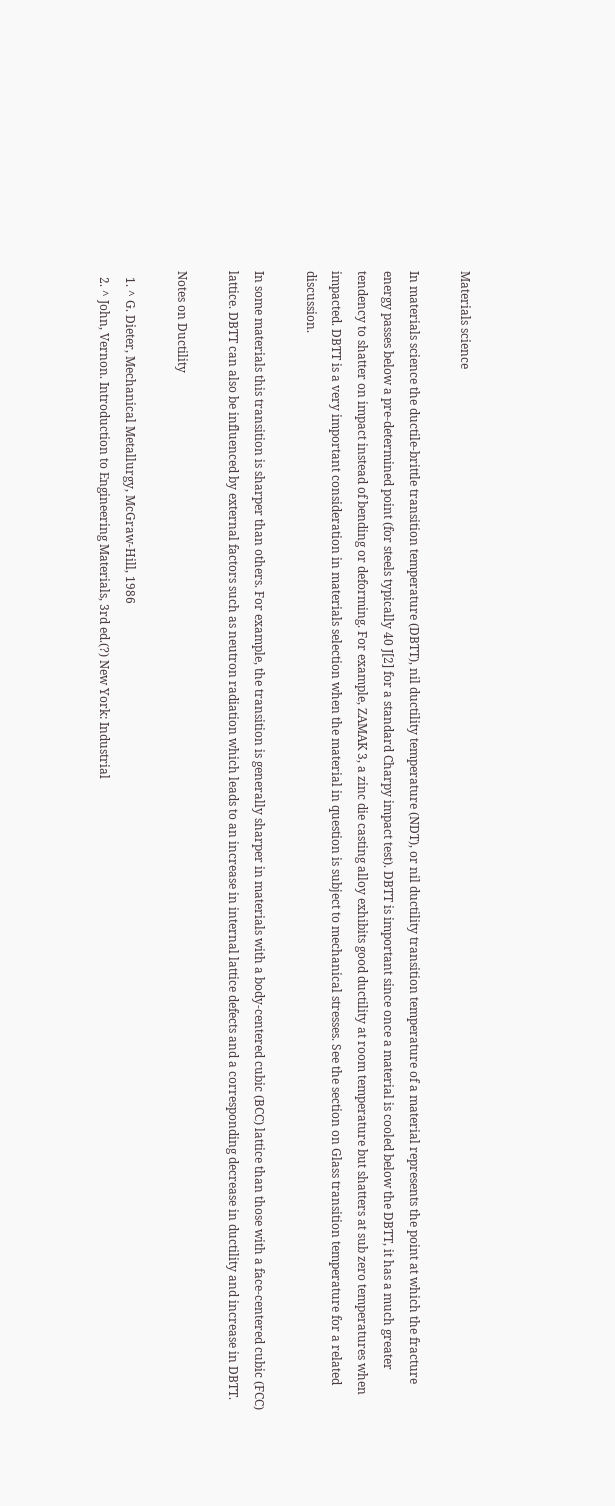Materials science

In materials science the ductile-brittle transition temperature (DBTT), nil ductility temperature (NDT), or nil ductility transition temperature of a material represents the point at which the fracture energy passes below a pre-determined point (for steels typically 40 J[2] for a standard Charpy impact test). DBTT is important since once a material is cooled below the DBTT, it has a much greater tendency to shatter on impact instead of bending or deforming. For example, ZAMAK 3, a zinc die casting alloy exhibits good ductility at room temperature but shatters at sub zero temperatures when impacted. DBTT is a very important consideration in materials selection when the material in question is subject to mechanical stresses. See the section on Glass transition temperature for a related discussion.

In some materials this transition is sharper than others. For example, the transition is generally sharper in materials with a body-centered cubic (BCC) lattice than those with a face-centered cubic (FCC) lattice. DBTT can also be influenced by external factors such as neutron radiation which leads to an increase in internal lattice defects and a corresponding decrease in ductility and increase in DBTT.

Notes on Ductility

  1. ^ G. Dieter, Mechanical Metallurgy, McGraw-Hill, 1986
  2. ^ John, Vernon. Introduction to Engineering Materials, 3rd ed.(?) New York: Industrial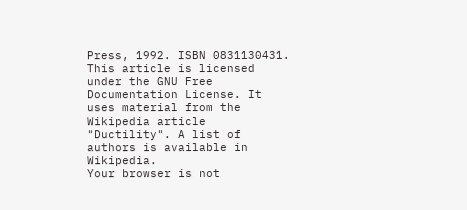Press, 1992. ISBN 0831130431.
This article is licensed under the GNU Free Documentation License. It uses material from the Wikipedia article "Ductility". A list of authors is available in Wikipedia.
Your browser is not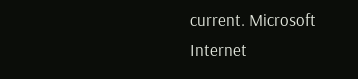current. Microsoft Internet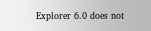Explorer 6.0 does not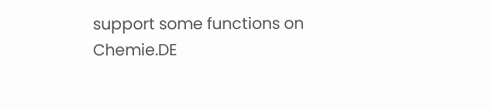support some functions on Chemie.DE